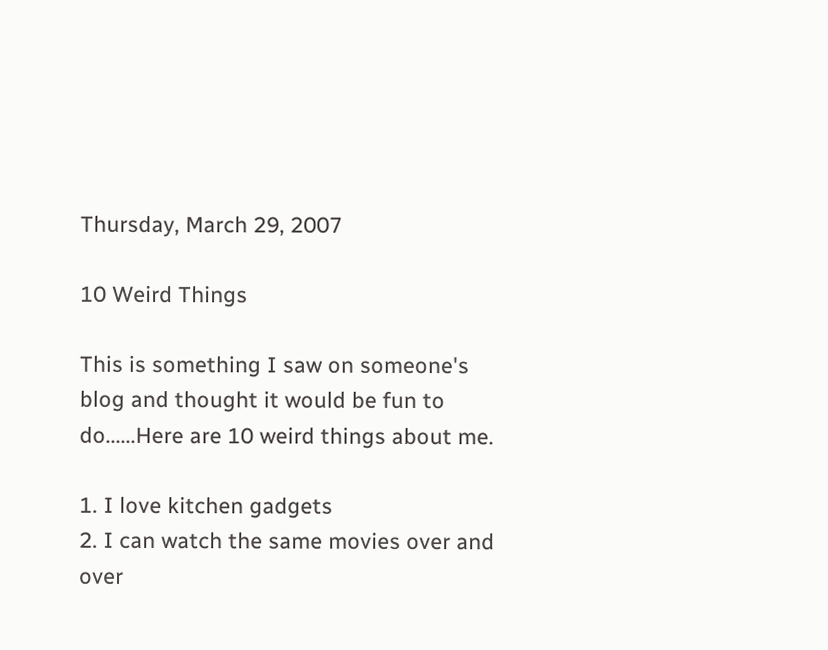Thursday, March 29, 2007

10 Weird Things

This is something I saw on someone's blog and thought it would be fun to do......Here are 10 weird things about me.

1. I love kitchen gadgets
2. I can watch the same movies over and over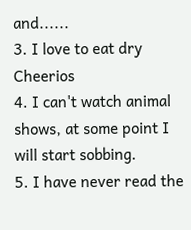and......
3. I love to eat dry Cheerios
4. I can't watch animal shows, at some point I will start sobbing.
5. I have never read the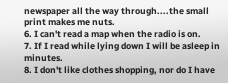newspaper all the way through....the small print makes me nuts.
6. I can't read a map when the radio is on.
7. If I read while lying down I will be asleep in minutes.
8. I don't like clothes shopping, nor do I have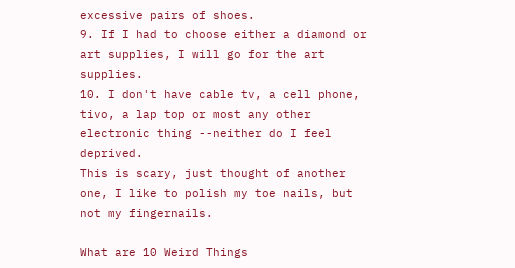excessive pairs of shoes.
9. If I had to choose either a diamond or art supplies, I will go for the art supplies.
10. I don't have cable tv, a cell phone, tivo, a lap top or most any other electronic thing --neither do I feel deprived.
This is scary, just thought of another one, I like to polish my toe nails, but not my fingernails.

What are 10 Weird Things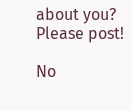about you? Please post!

No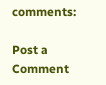comments:

Post a Comment